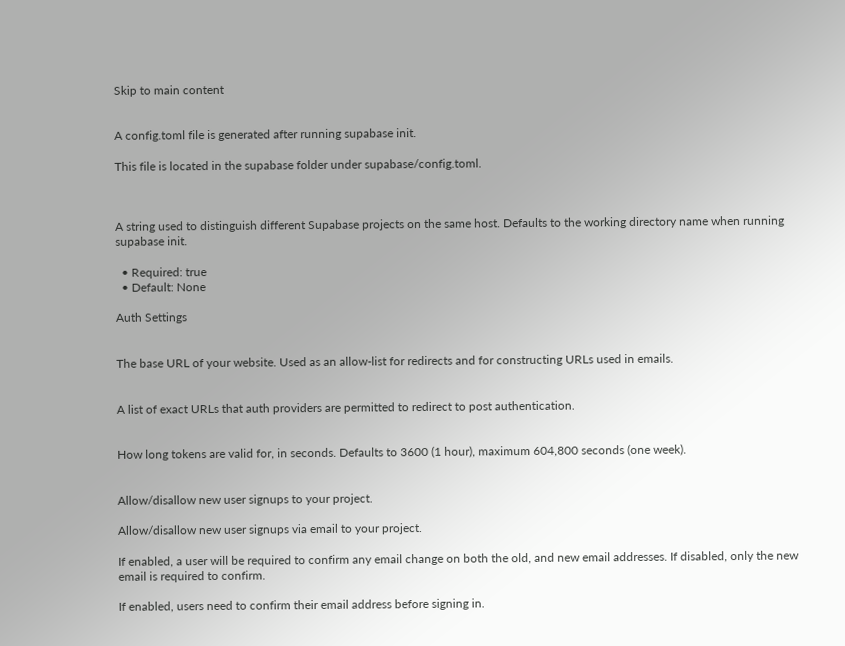Skip to main content


A config.toml file is generated after running supabase init.

This file is located in the supabase folder under supabase/config.toml.



A string used to distinguish different Supabase projects on the same host. Defaults to the working directory name when running supabase init.

  • Required: true
  • Default: None

Auth Settings


The base URL of your website. Used as an allow-list for redirects and for constructing URLs used in emails.


A list of exact URLs that auth providers are permitted to redirect to post authentication.


How long tokens are valid for, in seconds. Defaults to 3600 (1 hour), maximum 604,800 seconds (one week).


Allow/disallow new user signups to your project.

Allow/disallow new user signups via email to your project.

If enabled, a user will be required to confirm any email change on both the old, and new email addresses. If disabled, only the new email is required to confirm.

If enabled, users need to confirm their email address before signing in.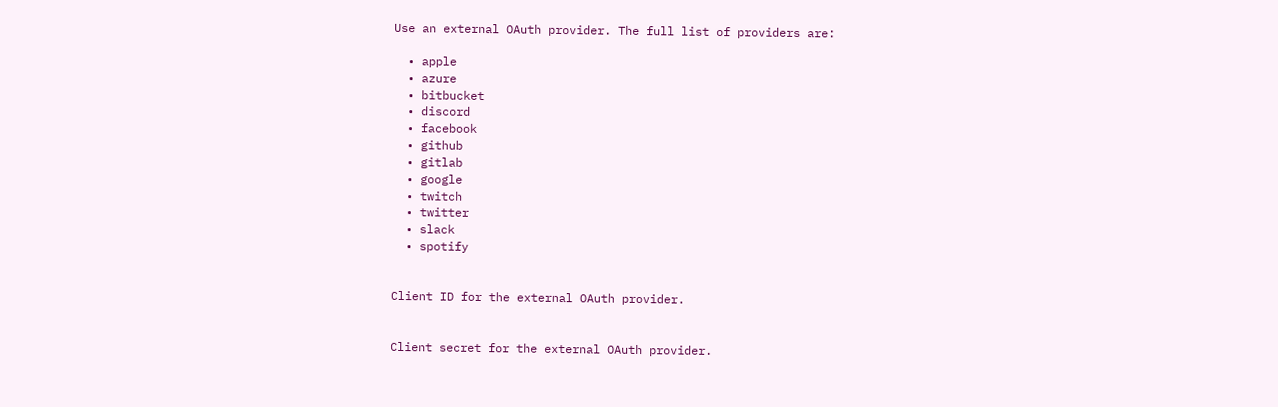Use an external OAuth provider. The full list of providers are:

  • apple
  • azure
  • bitbucket
  • discord
  • facebook
  • github
  • gitlab
  • google
  • twitch
  • twitter
  • slack
  • spotify


Client ID for the external OAuth provider.


Client secret for the external OAuth provider.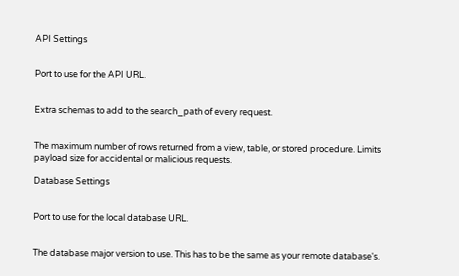API Settings


Port to use for the API URL.


Extra schemas to add to the search_path of every request.


The maximum number of rows returned from a view, table, or stored procedure. Limits payload size for accidental or malicious requests.

Database Settings


Port to use for the local database URL.


The database major version to use. This has to be the same as your remote database's.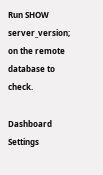Run SHOW server_version; on the remote database to check.

Dashboard Settings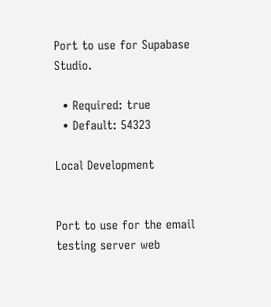Port to use for Supabase Studio.

  • Required: true
  • Default: 54323

Local Development


Port to use for the email testing server web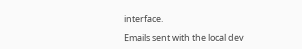interface.

Emails sent with the local dev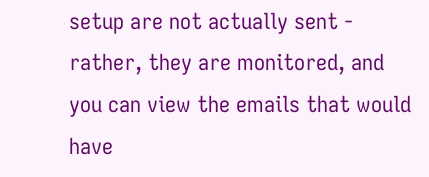setup are not actually sent - rather, they are monitored, and you can view the emails that would have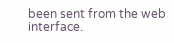been sent from the web interface.